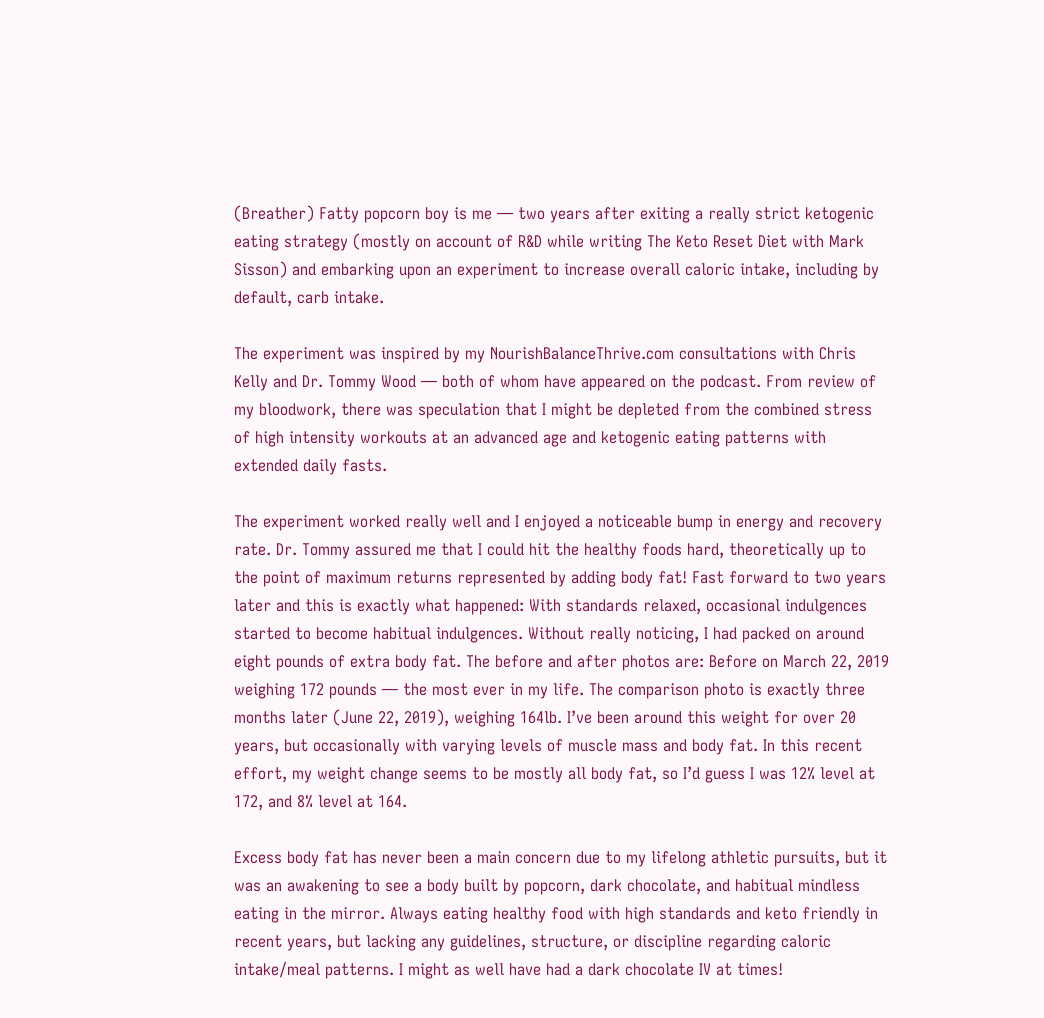(Breather) Fatty popcorn boy is me — two years after exiting a really strict ketogenic eating strategy (mostly on account of R&D while writing The Keto Reset Diet with Mark Sisson) and embarking upon an experiment to increase overall caloric intake, including by default, carb intake.

The experiment was inspired by my NourishBalanceThrive.com consultations with Chris Kelly and Dr. Tommy Wood — both of whom have appeared on the podcast. From review of my bloodwork, there was speculation that I might be depleted from the combined stress of high intensity workouts at an advanced age and ketogenic eating patterns with extended daily fasts.

The experiment worked really well and I enjoyed a noticeable bump in energy and recovery rate. Dr. Tommy assured me that I could hit the healthy foods hard, theoretically up to the point of maximum returns represented by adding body fat! Fast forward to two years later and this is exactly what happened: With standards relaxed, occasional indulgences started to become habitual indulgences. Without really noticing, I had packed on around eight pounds of extra body fat. The before and after photos are: Before on March 22, 2019 weighing 172 pounds — the most ever in my life. The comparison photo is exactly three months later (June 22, 2019), weighing 164lb. I’ve been around this weight for over 20 years, but occasionally with varying levels of muscle mass and body fat. In this recent effort, my weight change seems to be mostly all body fat, so I’d guess I was 12% level at 172, and 8% level at 164.

Excess body fat has never been a main concern due to my lifelong athletic pursuits, but it was an awakening to see a body built by popcorn, dark chocolate, and habitual mindless eating in the mirror. Always eating healthy food with high standards and keto friendly in recent years, but lacking any guidelines, structure, or discipline regarding caloric intake/meal patterns. I might as well have had a dark chocolate IV at times!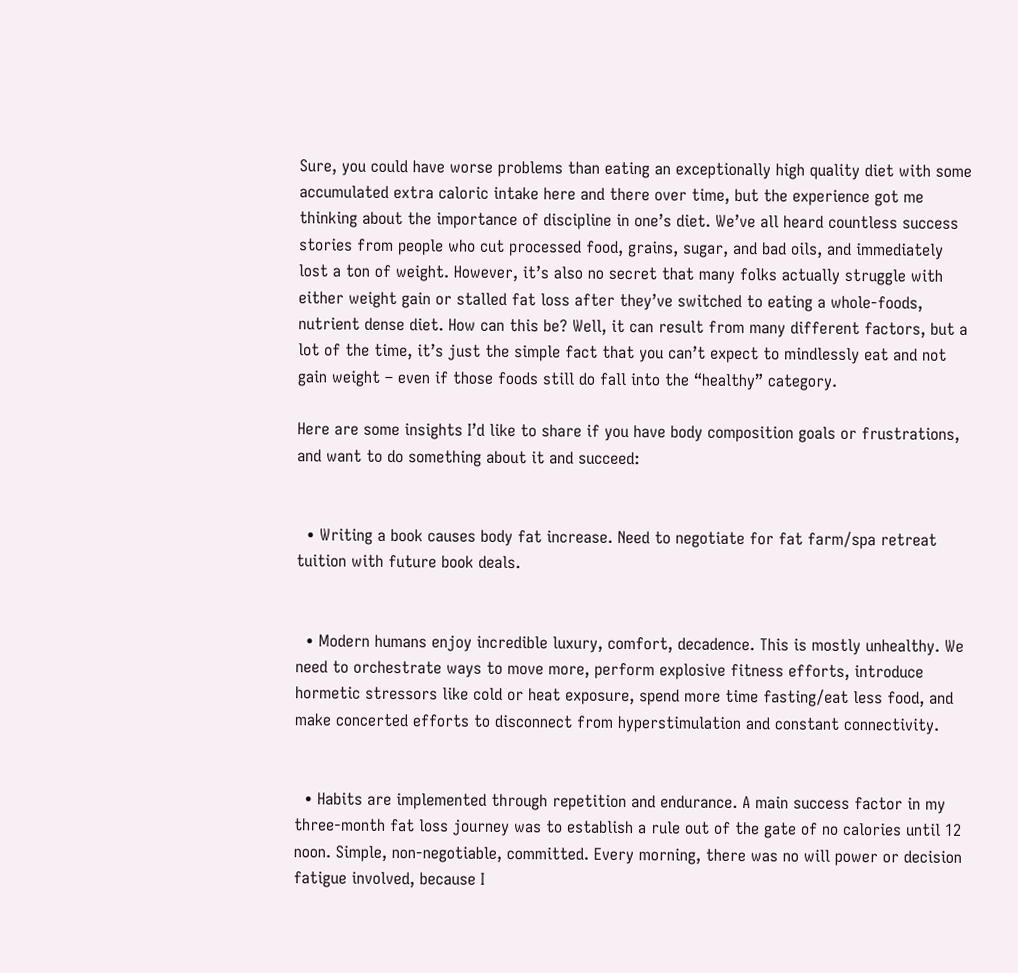Sure, you could have worse problems than eating an exceptionally high quality diet with some accumulated extra caloric intake here and there over time, but the experience got me thinking about the importance of discipline in one’s diet. We’ve all heard countless success stories from people who cut processed food, grains, sugar, and bad oils, and immediately lost a ton of weight. However, it’s also no secret that many folks actually struggle with either weight gain or stalled fat loss after they’ve switched to eating a whole-foods, nutrient dense diet. How can this be? Well, it can result from many different factors, but a lot of the time, it’s just the simple fact that you can’t expect to mindlessly eat and not gain weight – even if those foods still do fall into the “healthy” category.

Here are some insights I’d like to share if you have body composition goals or frustrations, and want to do something about it and succeed:


  • Writing a book causes body fat increase. Need to negotiate for fat farm/spa retreat tuition with future book deals.


  • Modern humans enjoy incredible luxury, comfort, decadence. This is mostly unhealthy. We need to orchestrate ways to move more, perform explosive fitness efforts, introduce hormetic stressors like cold or heat exposure, spend more time fasting/eat less food, and make concerted efforts to disconnect from hyperstimulation and constant connectivity.


  • Habits are implemented through repetition and endurance. A main success factor in my three-month fat loss journey was to establish a rule out of the gate of no calories until 12 noon. Simple, non-negotiable, committed. Every morning, there was no will power or decision fatigue involved, because I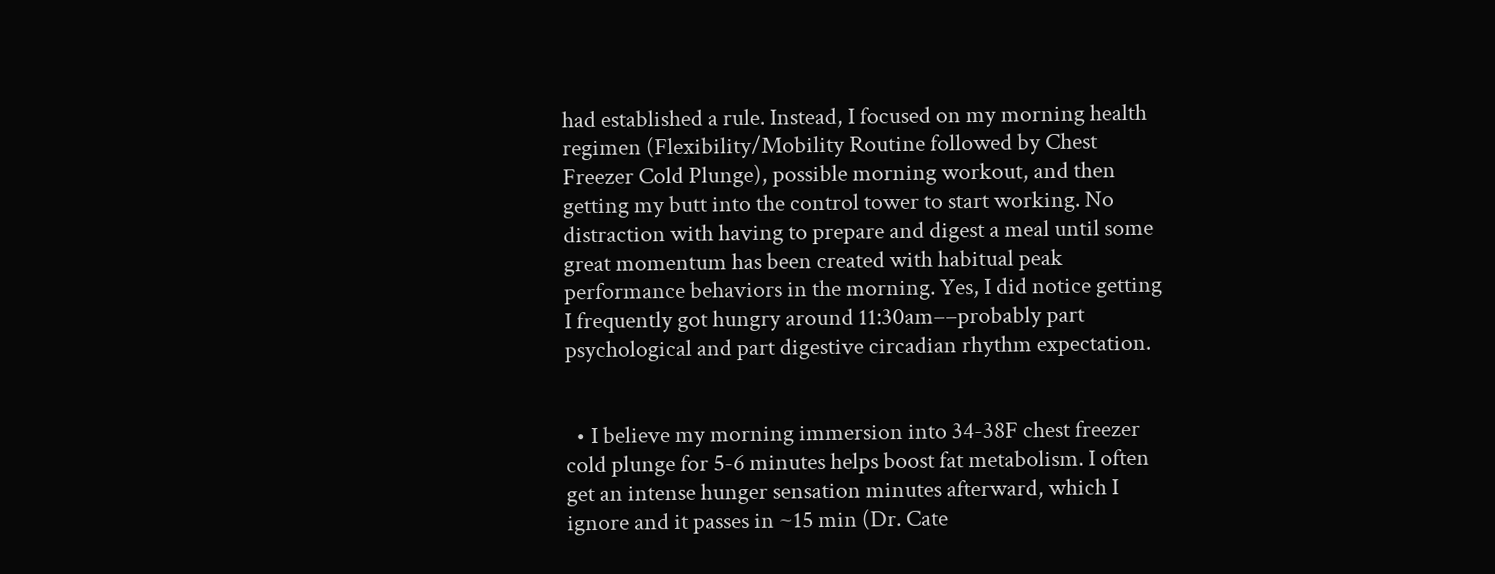had established a rule. Instead, I focused on my morning health regimen (Flexibility/Mobility Routine followed by Chest Freezer Cold Plunge), possible morning workout, and then getting my butt into the control tower to start working. No distraction with having to prepare and digest a meal until some great momentum has been created with habitual peak performance behaviors in the morning. Yes, I did notice getting I frequently got hungry around 11:30am––probably part psychological and part digestive circadian rhythm expectation.


  • I believe my morning immersion into 34-38F chest freezer cold plunge for 5-6 minutes helps boost fat metabolism. I often get an intense hunger sensation minutes afterward, which I ignore and it passes in ~15 min (Dr. Cate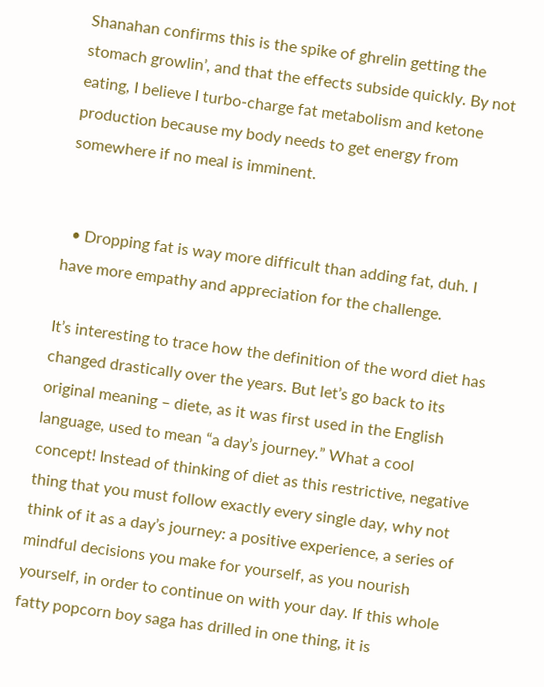Shanahan confirms this is the spike of ghrelin getting the stomach growlin’, and that the effects subside quickly. By not eating, I believe I turbo-charge fat metabolism and ketone production because my body needs to get energy from somewhere if no meal is imminent.


  • Dropping fat is way more difficult than adding fat, duh. I have more empathy and appreciation for the challenge.

It’s interesting to trace how the definition of the word diet has changed drastically over the years. But let’s go back to its original meaning – diete, as it was first used in the English language, used to mean “a day’s journey.” What a cool concept! Instead of thinking of diet as this restrictive, negative thing that you must follow exactly every single day, why not think of it as a day’s journey: a positive experience, a series of mindful decisions you make for yourself, as you nourish yourself, in order to continue on with your day. If this whole fatty popcorn boy saga has drilled in one thing, it is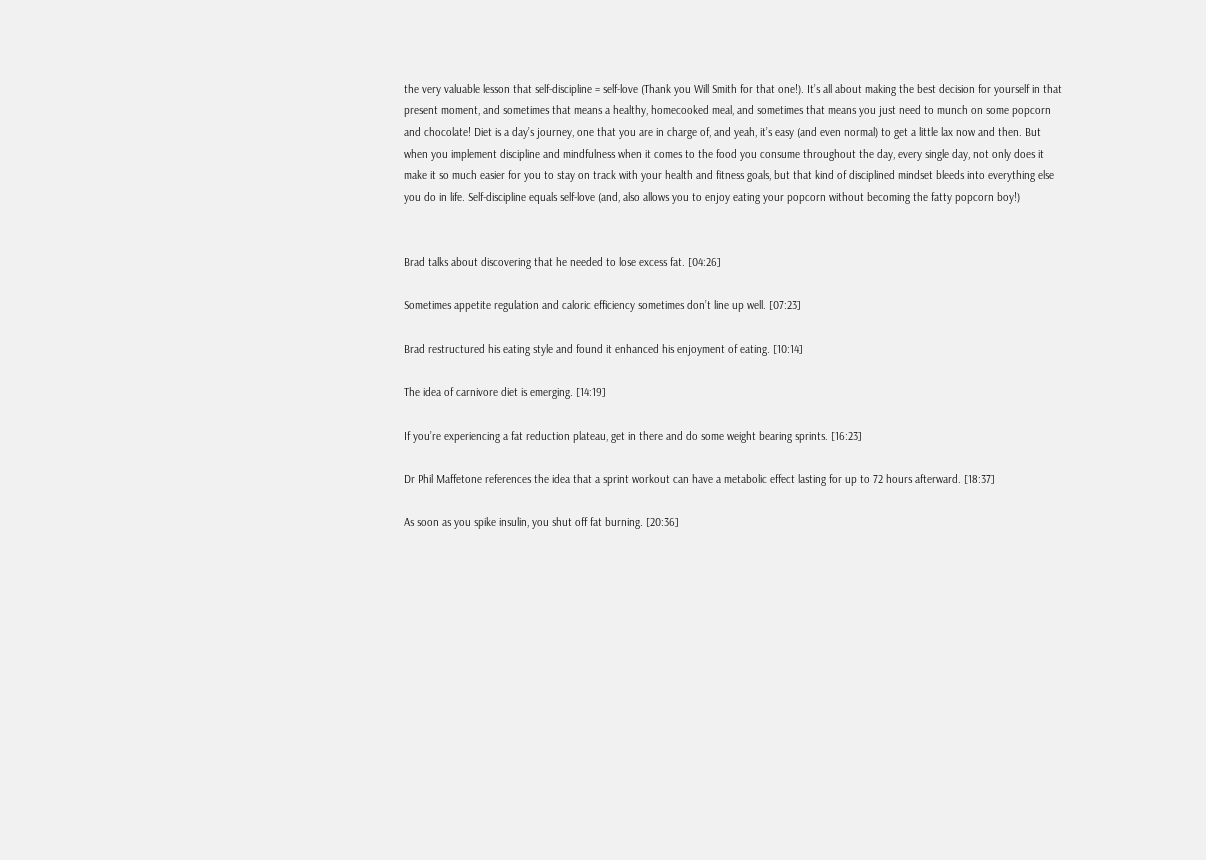the very valuable lesson that self-discipline = self-love (Thank you Will Smith for that one!). It’s all about making the best decision for yourself in that present moment, and sometimes that means a healthy, homecooked meal, and sometimes that means you just need to munch on some popcorn and chocolate! Diet is a day’s journey, one that you are in charge of, and yeah, it’s easy (and even normal) to get a little lax now and then. But when you implement discipline and mindfulness when it comes to the food you consume throughout the day, every single day, not only does it make it so much easier for you to stay on track with your health and fitness goals, but that kind of disciplined mindset bleeds into everything else you do in life. Self-discipline equals self-love (and, also allows you to enjoy eating your popcorn without becoming the fatty popcorn boy!)


Brad talks about discovering that he needed to lose excess fat. [04:26]

Sometimes appetite regulation and caloric efficiency sometimes don’t line up well. [07:23]

Brad restructured his eating style and found it enhanced his enjoyment of eating. [10:14]

The idea of carnivore diet is emerging. [14:19]

If you’re experiencing a fat reduction plateau, get in there and do some weight bearing sprints. [16:23]

Dr Phil Maffetone references the idea that a sprint workout can have a metabolic effect lasting for up to 72 hours afterward. [18:37]

As soon as you spike insulin, you shut off fat burning. [20:36]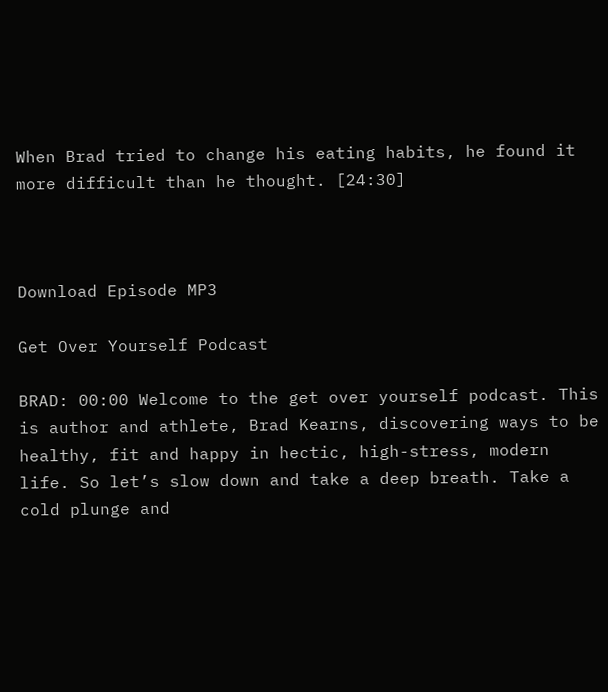When Brad tried to change his eating habits, he found it more difficult than he thought. [24:30]



Download Episode MP3

Get Over Yourself Podcast

BRAD: 00:00 Welcome to the get over yourself podcast. This is author and athlete, Brad Kearns, discovering ways to be healthy, fit and happy in hectic, high-stress, modern life. So let’s slow down and take a deep breath. Take a cold plunge and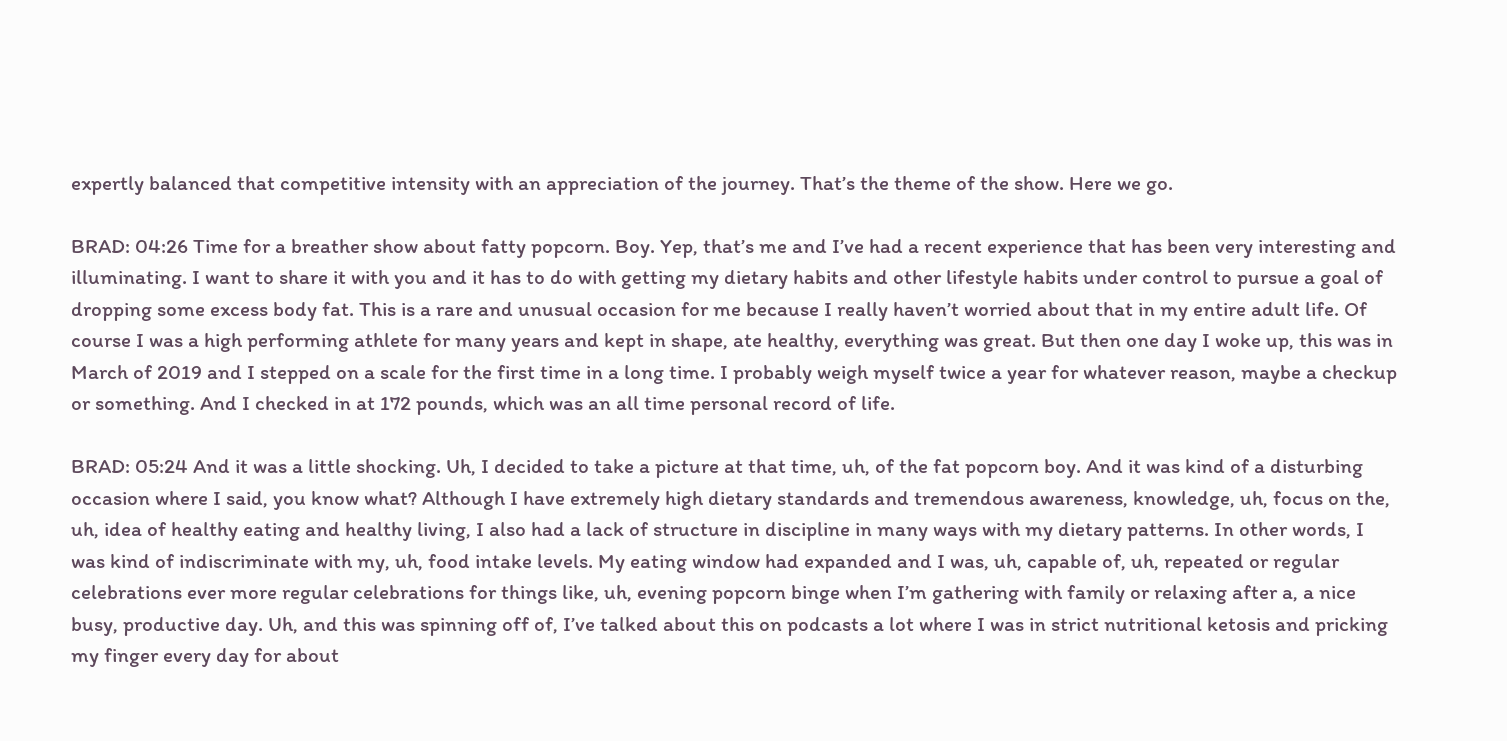expertly balanced that competitive intensity with an appreciation of the journey. That’s the theme of the show. Here we go.

BRAD: 04:26 Time for a breather show about fatty popcorn. Boy. Yep, that’s me and I’ve had a recent experience that has been very interesting and illuminating. I want to share it with you and it has to do with getting my dietary habits and other lifestyle habits under control to pursue a goal of dropping some excess body fat. This is a rare and unusual occasion for me because I really haven’t worried about that in my entire adult life. Of course I was a high performing athlete for many years and kept in shape, ate healthy, everything was great. But then one day I woke up, this was in March of 2019 and I stepped on a scale for the first time in a long time. I probably weigh myself twice a year for whatever reason, maybe a checkup or something. And I checked in at 172 pounds, which was an all time personal record of life.

BRAD: 05:24 And it was a little shocking. Uh, I decided to take a picture at that time, uh, of the fat popcorn boy. And it was kind of a disturbing occasion where I said, you know what? Although I have extremely high dietary standards and tremendous awareness, knowledge, uh, focus on the, uh, idea of healthy eating and healthy living, I also had a lack of structure in discipline in many ways with my dietary patterns. In other words, I was kind of indiscriminate with my, uh, food intake levels. My eating window had expanded and I was, uh, capable of, uh, repeated or regular celebrations ever more regular celebrations for things like, uh, evening popcorn binge when I’m gathering with family or relaxing after a, a nice busy, productive day. Uh, and this was spinning off of, I’ve talked about this on podcasts a lot where I was in strict nutritional ketosis and pricking my finger every day for about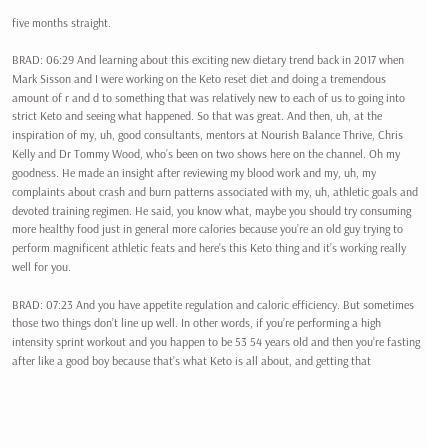five months straight.

BRAD: 06:29 And learning about this exciting new dietary trend back in 2017 when Mark Sisson and I were working on the Keto reset diet and doing a tremendous amount of r and d to something that was relatively new to each of us to going into strict Keto and seeing what happened. So that was great. And then, uh, at the inspiration of my, uh, good consultants, mentors at Nourish Balance Thrive, Chris Kelly and Dr Tommy Wood, who’s been on two shows here on the channel. Oh my goodness. He made an insight after reviewing my blood work and my, uh, my complaints about crash and burn patterns associated with my, uh, athletic goals and devoted training regimen. He said, you know what, maybe you should try consuming more healthy food just in general more calories because you’re an old guy trying to perform magnificent athletic feats and here’s this Keto thing and it’s working really well for you.

BRAD: 07:23 And you have appetite regulation and caloric efficiency. But sometimes those two things don’t line up well. In other words, if you’re performing a high intensity sprint workout and you happen to be 53 54 years old and then you’re fasting after like a good boy because that’s what Keto is all about, and getting that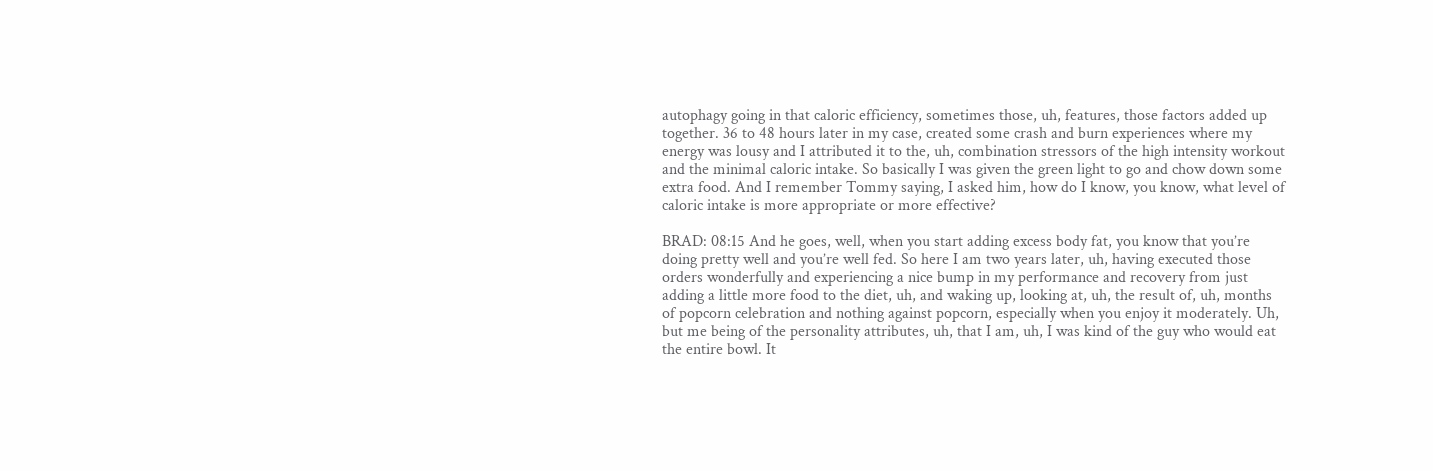autophagy going in that caloric efficiency, sometimes those, uh, features, those factors added up together. 36 to 48 hours later in my case, created some crash and burn experiences where my energy was lousy and I attributed it to the, uh, combination stressors of the high intensity workout and the minimal caloric intake. So basically I was given the green light to go and chow down some extra food. And I remember Tommy saying, I asked him, how do I know, you know, what level of caloric intake is more appropriate or more effective?

BRAD: 08:15 And he goes, well, when you start adding excess body fat, you know that you’re doing pretty well and you’re well fed. So here I am two years later, uh, having executed those orders wonderfully and experiencing a nice bump in my performance and recovery from just adding a little more food to the diet, uh, and waking up, looking at, uh, the result of, uh, months of popcorn celebration and nothing against popcorn, especially when you enjoy it moderately. Uh, but me being of the personality attributes, uh, that I am, uh, I was kind of the guy who would eat the entire bowl. It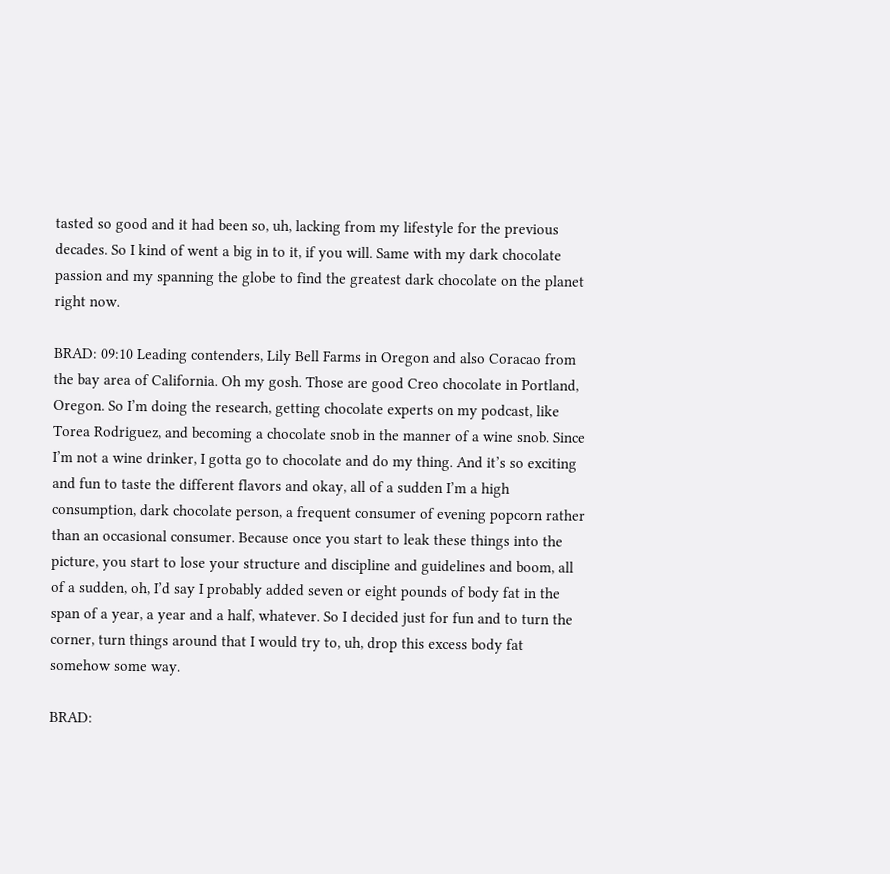tasted so good and it had been so, uh, lacking from my lifestyle for the previous decades. So I kind of went a big in to it, if you will. Same with my dark chocolate passion and my spanning the globe to find the greatest dark chocolate on the planet right now.

BRAD: 09:10 Leading contenders, Lily Bell Farms in Oregon and also Coracao from the bay area of California. Oh my gosh. Those are good Creo chocolate in Portland, Oregon. So I’m doing the research, getting chocolate experts on my podcast, like Torea Rodriguez, and becoming a chocolate snob in the manner of a wine snob. Since I’m not a wine drinker, I gotta go to chocolate and do my thing. And it’s so exciting and fun to taste the different flavors and okay, all of a sudden I’m a high consumption, dark chocolate person, a frequent consumer of evening popcorn rather than an occasional consumer. Because once you start to leak these things into the picture, you start to lose your structure and discipline and guidelines and boom, all of a sudden, oh, I’d say I probably added seven or eight pounds of body fat in the span of a year, a year and a half, whatever. So I decided just for fun and to turn the corner, turn things around that I would try to, uh, drop this excess body fat somehow some way.

BRAD: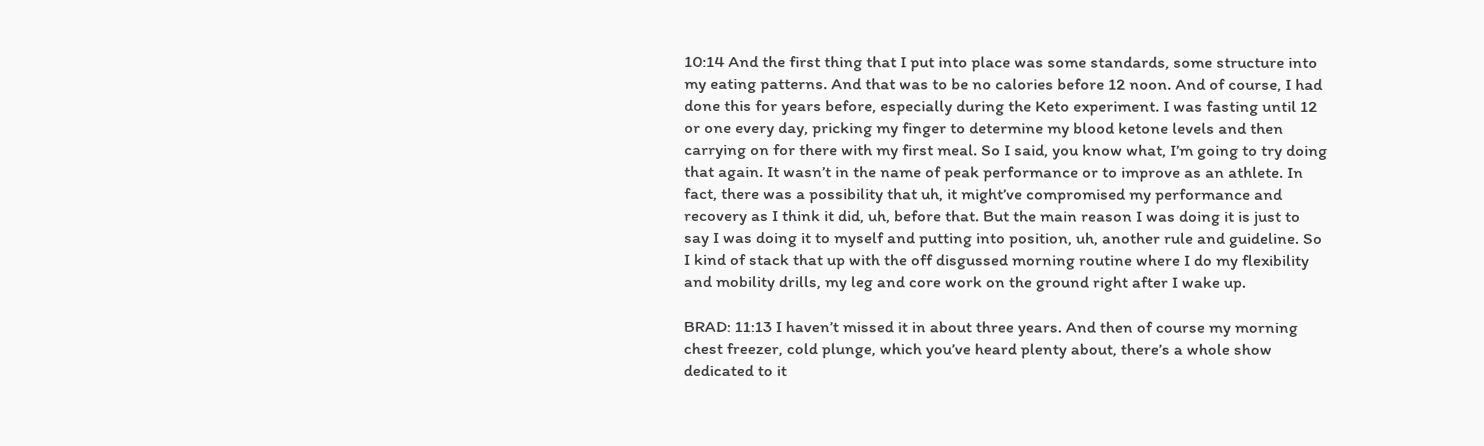10:14 And the first thing that I put into place was some standards, some structure into my eating patterns. And that was to be no calories before 12 noon. And of course, I had done this for years before, especially during the Keto experiment. I was fasting until 12 or one every day, pricking my finger to determine my blood ketone levels and then carrying on for there with my first meal. So I said, you know what, I’m going to try doing that again. It wasn’t in the name of peak performance or to improve as an athlete. In fact, there was a possibility that uh, it might’ve compromised my performance and recovery as I think it did, uh, before that. But the main reason I was doing it is just to say I was doing it to myself and putting into position, uh, another rule and guideline. So I kind of stack that up with the off disgussed morning routine where I do my flexibility and mobility drills, my leg and core work on the ground right after I wake up.

BRAD: 11:13 I haven’t missed it in about three years. And then of course my morning chest freezer, cold plunge, which you’ve heard plenty about, there’s a whole show dedicated to it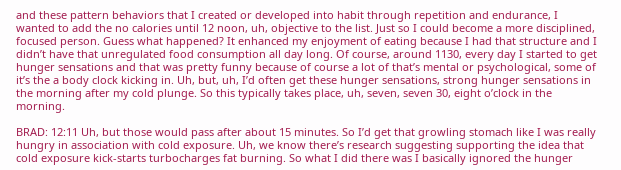and these pattern behaviors that I created or developed into habit through repetition and endurance, I wanted to add the no calories until 12 noon, uh, objective to the list. Just so I could become a more disciplined, focused person. Guess what happened? It enhanced my enjoyment of eating because I had that structure and I didn’t have that unregulated food consumption all day long. Of course, around 1130, every day I started to get hunger sensations and that was pretty funny because of course a lot of that’s mental or psychological, some of it’s the a body clock kicking in. Uh, but, uh, I’d often get these hunger sensations, strong hunger sensations in the morning after my cold plunge. So this typically takes place, uh, seven, seven 30, eight o’clock in the morning.

BRAD: 12:11 Uh, but those would pass after about 15 minutes. So I’d get that growling stomach like I was really hungry in association with cold exposure. Uh, we know there’s research suggesting supporting the idea that cold exposure kick-starts turbocharges fat burning. So what I did there was I basically ignored the hunger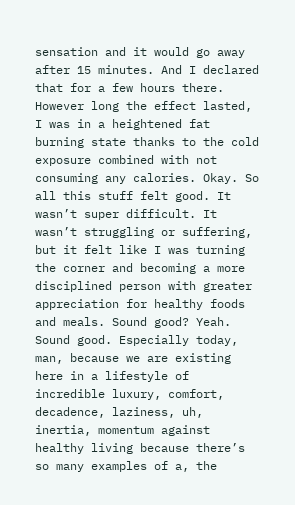sensation and it would go away after 15 minutes. And I declared that for a few hours there. However long the effect lasted, I was in a heightened fat burning state thanks to the cold exposure combined with not consuming any calories. Okay. So all this stuff felt good. It wasn’t super difficult. It wasn’t struggling or suffering, but it felt like I was turning the corner and becoming a more disciplined person with greater appreciation for healthy foods and meals. Sound good? Yeah. Sound good. Especially today, man, because we are existing here in a lifestyle of incredible luxury, comfort, decadence, laziness, uh, inertia, momentum against healthy living because there’s so many examples of a, the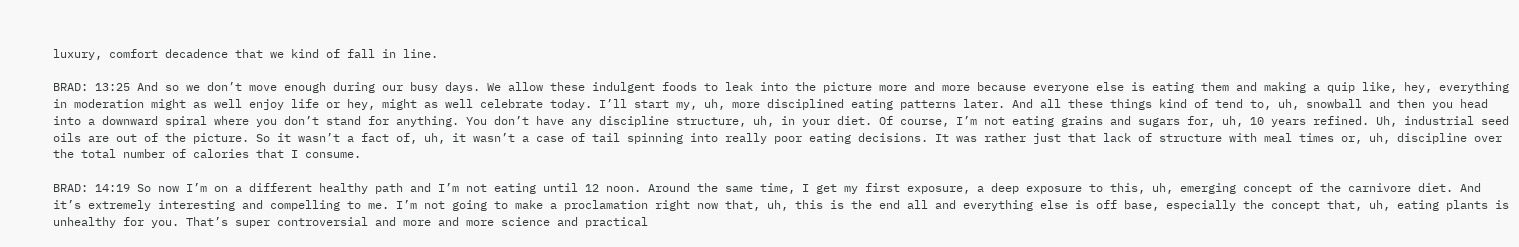luxury, comfort decadence that we kind of fall in line.

BRAD: 13:25 And so we don’t move enough during our busy days. We allow these indulgent foods to leak into the picture more and more because everyone else is eating them and making a quip like, hey, everything in moderation might as well enjoy life or hey, might as well celebrate today. I’ll start my, uh, more disciplined eating patterns later. And all these things kind of tend to, uh, snowball and then you head into a downward spiral where you don’t stand for anything. You don’t have any discipline structure, uh, in your diet. Of course, I’m not eating grains and sugars for, uh, 10 years refined. Uh, industrial seed oils are out of the picture. So it wasn’t a fact of, uh, it wasn’t a case of tail spinning into really poor eating decisions. It was rather just that lack of structure with meal times or, uh, discipline over the total number of calories that I consume.

BRAD: 14:19 So now I’m on a different healthy path and I’m not eating until 12 noon. Around the same time, I get my first exposure, a deep exposure to this, uh, emerging concept of the carnivore diet. And it’s extremely interesting and compelling to me. I’m not going to make a proclamation right now that, uh, this is the end all and everything else is off base, especially the concept that, uh, eating plants is unhealthy for you. That’s super controversial and more and more science and practical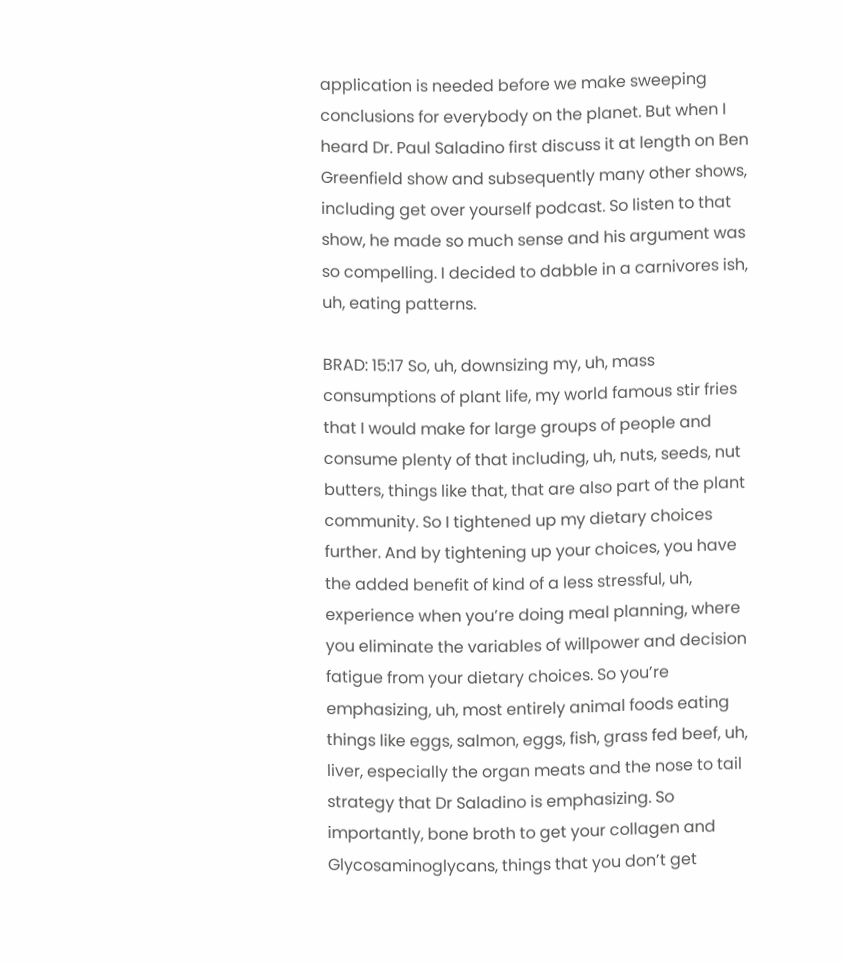application is needed before we make sweeping conclusions for everybody on the planet. But when I heard Dr. Paul Saladino first discuss it at length on Ben Greenfield show and subsequently many other shows, including get over yourself podcast. So listen to that show, he made so much sense and his argument was so compelling. I decided to dabble in a carnivores ish, uh, eating patterns.

BRAD: 15:17 So, uh, downsizing my, uh, mass consumptions of plant life, my world famous stir fries that I would make for large groups of people and consume plenty of that including, uh, nuts, seeds, nut butters, things like that, that are also part of the plant community. So I tightened up my dietary choices further. And by tightening up your choices, you have the added benefit of kind of a less stressful, uh, experience when you’re doing meal planning, where you eliminate the variables of willpower and decision fatigue from your dietary choices. So you’re emphasizing, uh, most entirely animal foods eating things like eggs, salmon, eggs, fish, grass fed beef, uh, liver, especially the organ meats and the nose to tail strategy that Dr Saladino is emphasizing. So importantly, bone broth to get your collagen and Glycosaminoglycans, things that you don’t get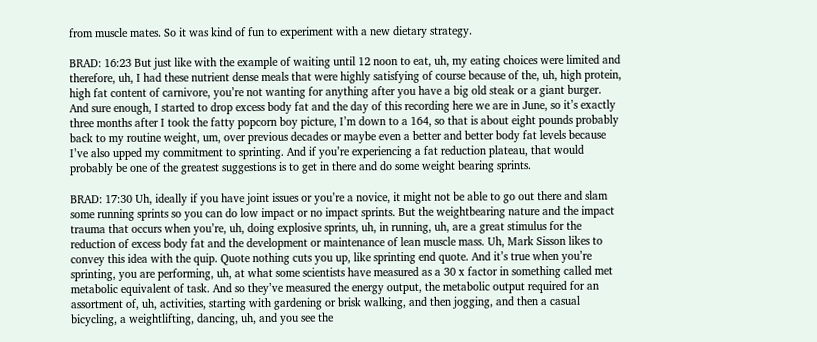from muscle mates. So it was kind of fun to experiment with a new dietary strategy.

BRAD: 16:23 But just like with the example of waiting until 12 noon to eat, uh, my eating choices were limited and therefore, uh, I had these nutrient dense meals that were highly satisfying of course because of the, uh, high protein, high fat content of carnivore, you’re not wanting for anything after you have a big old steak or a giant burger. And sure enough, I started to drop excess body fat and the day of this recording here we are in June, so it’s exactly three months after I took the fatty popcorn boy picture, I’m down to a 164, so that is about eight pounds probably back to my routine weight, um, over previous decades or maybe even a better and better body fat levels because I’ve also upped my commitment to sprinting. And if you’re experiencing a fat reduction plateau, that would probably be one of the greatest suggestions is to get in there and do some weight bearing sprints.

BRAD: 17:30 Uh, ideally if you have joint issues or you’re a novice, it might not be able to go out there and slam some running sprints so you can do low impact or no impact sprints. But the weightbearing nature and the impact trauma that occurs when you’re, uh, doing explosive sprints, uh, in running, uh, are a great stimulus for the reduction of excess body fat and the development or maintenance of lean muscle mass. Uh, Mark Sisson likes to convey this idea with the quip. Quote nothing cuts you up, like sprinting end quote. And it’s true when you’re sprinting, you are performing, uh, at what some scientists have measured as a 30 x factor in something called met metabolic equivalent of task. And so they’ve measured the energy output, the metabolic output required for an assortment of, uh, activities, starting with gardening or brisk walking, and then jogging, and then a casual bicycling, a weightlifting, dancing, uh, and you see the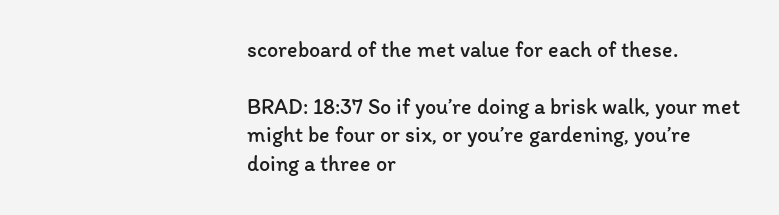scoreboard of the met value for each of these.

BRAD: 18:37 So if you’re doing a brisk walk, your met might be four or six, or you’re gardening, you’re doing a three or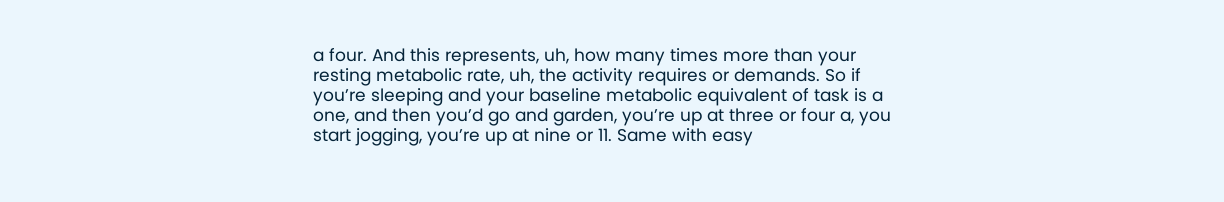a four. And this represents, uh, how many times more than your resting metabolic rate, uh, the activity requires or demands. So if you’re sleeping and your baseline metabolic equivalent of task is a one, and then you’d go and garden, you’re up at three or four a, you start jogging, you’re up at nine or 11. Same with easy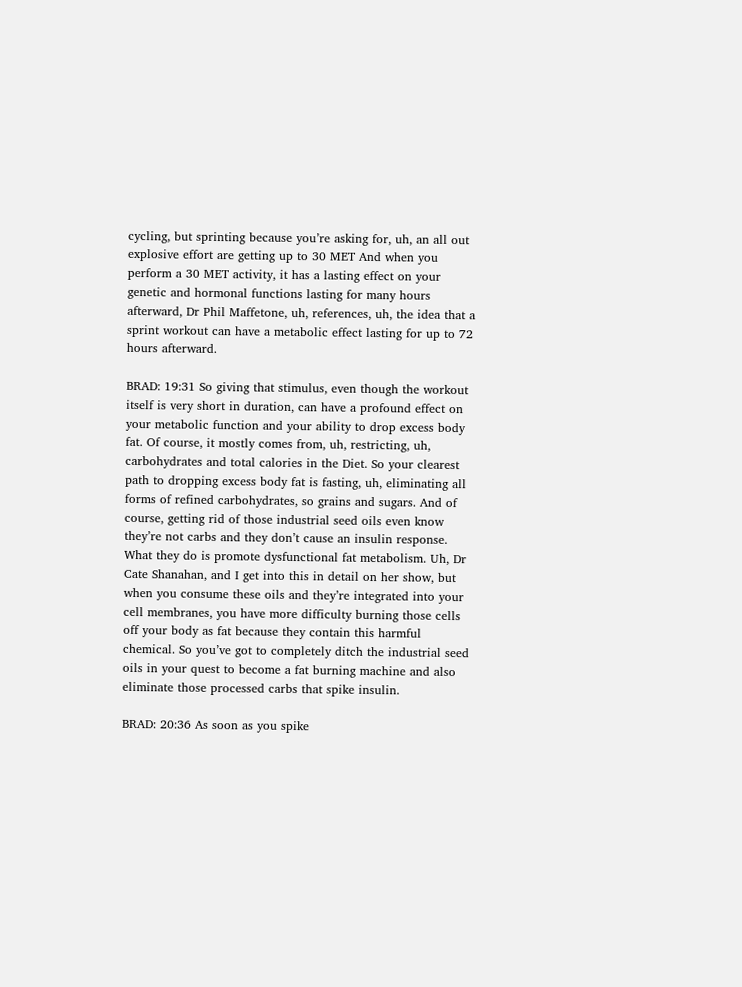cycling, but sprinting because you’re asking for, uh, an all out explosive effort are getting up to 30 MET And when you perform a 30 MET activity, it has a lasting effect on your genetic and hormonal functions lasting for many hours afterward, Dr Phil Maffetone, uh, references, uh, the idea that a sprint workout can have a metabolic effect lasting for up to 72 hours afterward.

BRAD: 19:31 So giving that stimulus, even though the workout itself is very short in duration, can have a profound effect on your metabolic function and your ability to drop excess body fat. Of course, it mostly comes from, uh, restricting, uh, carbohydrates and total calories in the Diet. So your clearest path to dropping excess body fat is fasting, uh, eliminating all forms of refined carbohydrates, so grains and sugars. And of course, getting rid of those industrial seed oils even know they’re not carbs and they don’t cause an insulin response. What they do is promote dysfunctional fat metabolism. Uh, Dr Cate Shanahan, and I get into this in detail on her show, but when you consume these oils and they’re integrated into your cell membranes, you have more difficulty burning those cells off your body as fat because they contain this harmful chemical. So you’ve got to completely ditch the industrial seed oils in your quest to become a fat burning machine and also eliminate those processed carbs that spike insulin.

BRAD: 20:36 As soon as you spike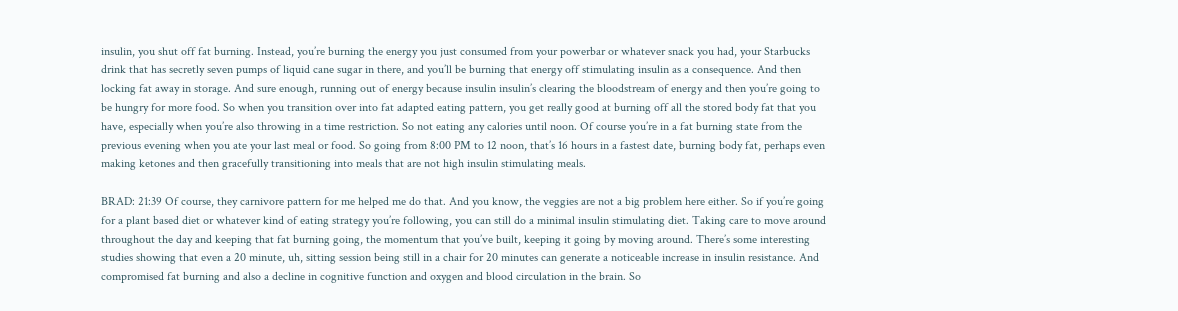insulin, you shut off fat burning. Instead, you’re burning the energy you just consumed from your powerbar or whatever snack you had, your Starbucks drink that has secretly seven pumps of liquid cane sugar in there, and you’ll be burning that energy off stimulating insulin as a consequence. And then locking fat away in storage. And sure enough, running out of energy because insulin insulin’s clearing the bloodstream of energy and then you’re going to be hungry for more food. So when you transition over into fat adapted eating pattern, you get really good at burning off all the stored body fat that you have, especially when you’re also throwing in a time restriction. So not eating any calories until noon. Of course you’re in a fat burning state from the previous evening when you ate your last meal or food. So going from 8:00 PM to 12 noon, that’s 16 hours in a fastest date, burning body fat, perhaps even making ketones and then gracefully transitioning into meals that are not high insulin stimulating meals.

BRAD: 21:39 Of course, they carnivore pattern for me helped me do that. And you know, the veggies are not a big problem here either. So if you’re going for a plant based diet or whatever kind of eating strategy you’re following, you can still do a minimal insulin stimulating diet. Taking care to move around throughout the day and keeping that fat burning going, the momentum that you’ve built, keeping it going by moving around. There’s some interesting studies showing that even a 20 minute, uh, sitting session being still in a chair for 20 minutes can generate a noticeable increase in insulin resistance. And compromised fat burning and also a decline in cognitive function and oxygen and blood circulation in the brain. So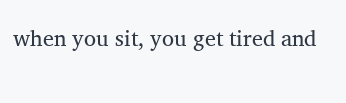when you sit, you get tired and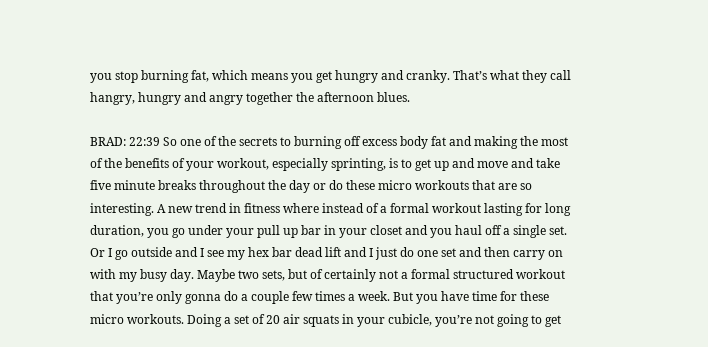you stop burning fat, which means you get hungry and cranky. That’s what they call hangry, hungry and angry together the afternoon blues.

BRAD: 22:39 So one of the secrets to burning off excess body fat and making the most of the benefits of your workout, especially sprinting, is to get up and move and take five minute breaks throughout the day or do these micro workouts that are so interesting. A new trend in fitness where instead of a formal workout lasting for long duration, you go under your pull up bar in your closet and you haul off a single set. Or I go outside and I see my hex bar dead lift and I just do one set and then carry on with my busy day. Maybe two sets, but of certainly not a formal structured workout that you’re only gonna do a couple few times a week. But you have time for these micro workouts. Doing a set of 20 air squats in your cubicle, you’re not going to get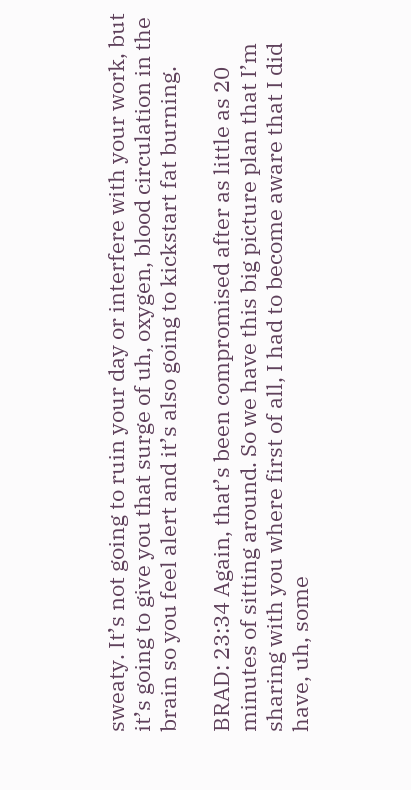sweaty. It’s not going to ruin your day or interfere with your work, but it’s going to give you that surge of uh, oxygen, blood circulation in the brain so you feel alert and it’s also going to kickstart fat burning.

BRAD: 23:34 Again, that’s been compromised after as little as 20 minutes of sitting around. So we have this big picture plan that I’m sharing with you where first of all, I had to become aware that I did have, uh, some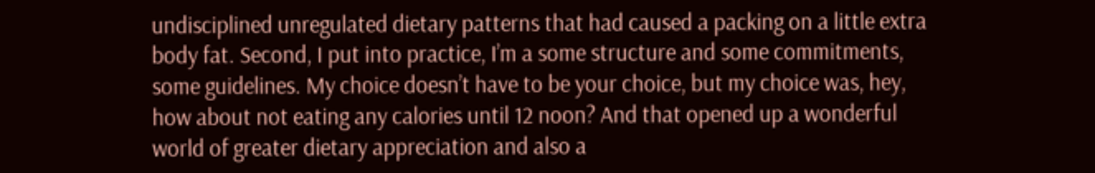undisciplined unregulated dietary patterns that had caused a packing on a little extra body fat. Second, I put into practice, I’m a some structure and some commitments, some guidelines. My choice doesn’t have to be your choice, but my choice was, hey, how about not eating any calories until 12 noon? And that opened up a wonderful world of greater dietary appreciation and also a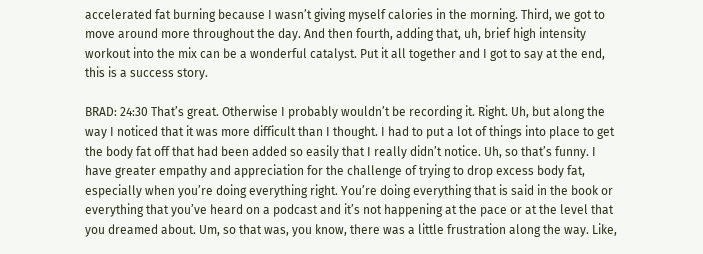accelerated fat burning because I wasn’t giving myself calories in the morning. Third, we got to move around more throughout the day. And then fourth, adding that, uh, brief high intensity workout into the mix can be a wonderful catalyst. Put it all together and I got to say at the end, this is a success story.

BRAD: 24:30 That’s great. Otherwise I probably wouldn’t be recording it. Right. Uh, but along the way I noticed that it was more difficult than I thought. I had to put a lot of things into place to get the body fat off that had been added so easily that I really didn’t notice. Uh, so that’s funny. I have greater empathy and appreciation for the challenge of trying to drop excess body fat, especially when you’re doing everything right. You’re doing everything that is said in the book or everything that you’ve heard on a podcast and it’s not happening at the pace or at the level that you dreamed about. Um, so that was, you know, there was a little frustration along the way. Like,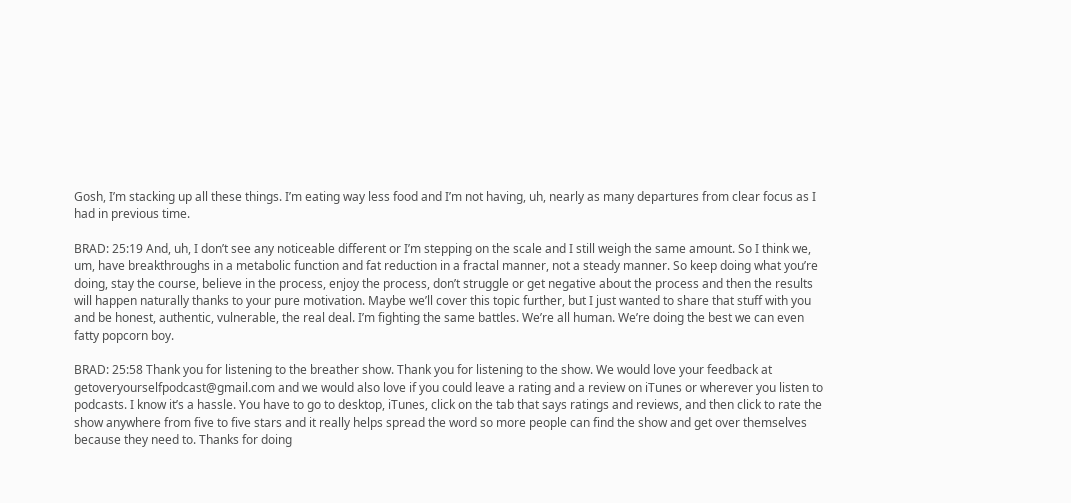Gosh, I’m stacking up all these things. I’m eating way less food and I’m not having, uh, nearly as many departures from clear focus as I had in previous time.

BRAD: 25:19 And, uh, I don’t see any noticeable different or I’m stepping on the scale and I still weigh the same amount. So I think we, um, have breakthroughs in a metabolic function and fat reduction in a fractal manner, not a steady manner. So keep doing what you’re doing, stay the course, believe in the process, enjoy the process, don’t struggle or get negative about the process and then the results will happen naturally thanks to your pure motivation. Maybe we’ll cover this topic further, but I just wanted to share that stuff with you and be honest, authentic, vulnerable, the real deal. I’m fighting the same battles. We’re all human. We’re doing the best we can even fatty popcorn boy.

BRAD: 25:58 Thank you for listening to the breather show. Thank you for listening to the show. We would love your feedback at getoveryourselfpodcast@gmail.com and we would also love if you could leave a rating and a review on iTunes or wherever you listen to podcasts. I know it’s a hassle. You have to go to desktop, iTunes, click on the tab that says ratings and reviews, and then click to rate the show anywhere from five to five stars and it really helps spread the word so more people can find the show and get over themselves because they need to. Thanks for doing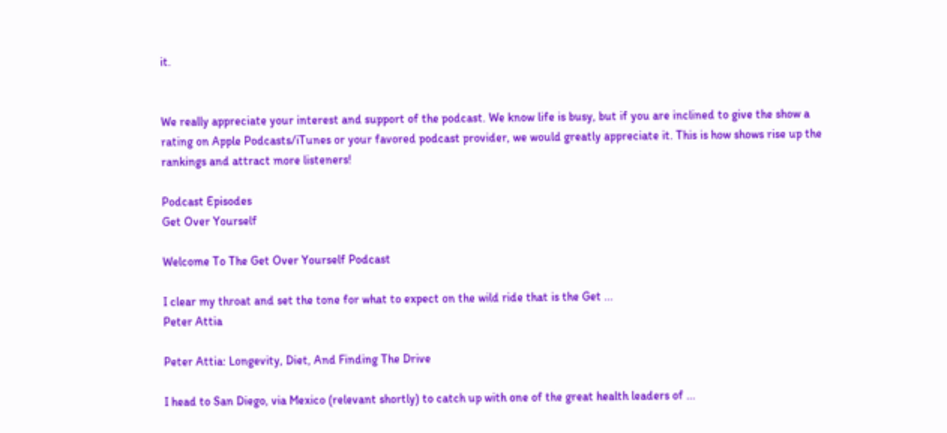it.


We really appreciate your interest and support of the podcast. We know life is busy, but if you are inclined to give the show a rating on Apple Podcasts/iTunes or your favored podcast provider, we would greatly appreciate it. This is how shows rise up the rankings and attract more listeners!

Podcast Episodes
Get Over Yourself

Welcome To The Get Over Yourself Podcast

I clear my throat and set the tone for what to expect on the wild ride that is the Get ...
Peter Attia

Peter Attia: Longevity, Diet, And Finding The Drive

I head to San Diego, via Mexico (relevant shortly) to catch up with one of the great health leaders of ...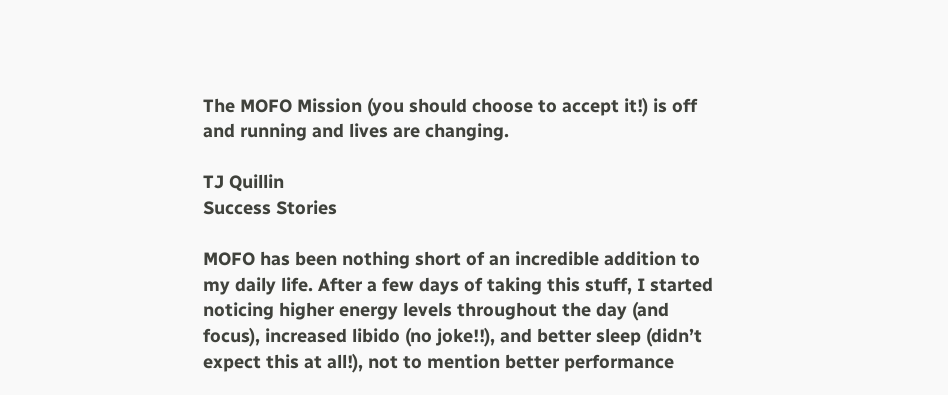The MOFO Mission (you should choose to accept it!) is off and running and lives are changing.

TJ Quillin
Success Stories

MOFO has been nothing short of an incredible addition to my daily life. After a few days of taking this stuff, I started noticing higher energy levels throughout the day (and focus), increased libido (no joke!!), and better sleep (didn’t expect this at all!), not to mention better performance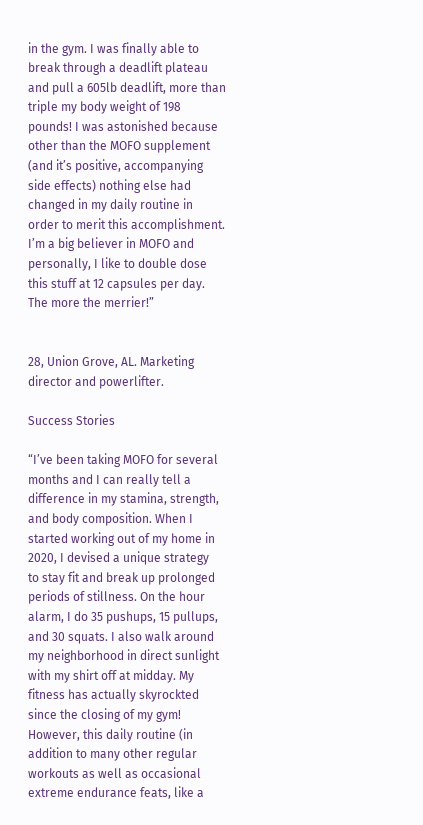in the gym. I was finally able to break through a deadlift plateau and pull a 605lb deadlift, more than triple my body weight of 198 pounds! I was astonished because other than the MOFO supplement (and it’s positive, accompanying side effects) nothing else had changed in my daily routine in order to merit this accomplishment. I’m a big believer in MOFO and personally, I like to double dose this stuff at 12 capsules per day. The more the merrier!”


28, Union Grove, AL. Marketing director and powerlifter.

Success Stories

“I’ve been taking MOFO for several months and I can really tell a
difference in my stamina, strength, and body composition. When I
started working out of my home in 2020, I devised a unique strategy
to stay fit and break up prolonged periods of stillness. On the hour
alarm, I do 35 pushups, 15 pullups, and 30 squats. I also walk around
my neighborhood in direct sunlight with my shirt off at midday. My
fitness has actually skyrockted since the closing of my gym!
However, this daily routine (in addition to many other regular
workouts as well as occasional extreme endurance feats, like a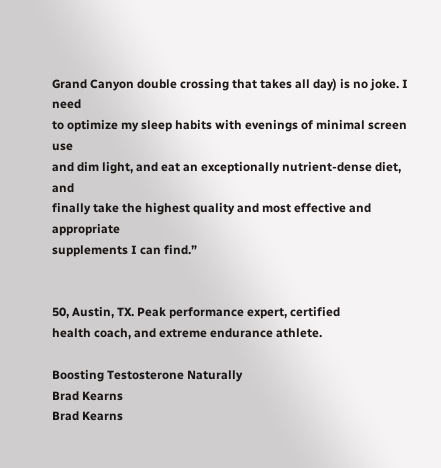Grand Canyon double crossing that takes all day) is no joke. I need
to optimize my sleep habits with evenings of minimal screen use
and dim light, and eat an exceptionally nutrient-dense diet, and
finally take the highest quality and most effective and appropriate
supplements I can find.”


50, Austin, TX. Peak performance expert, certified
health coach, and extreme endurance athlete.

Boosting Testosterone Naturally
Brad Kearns
Brad Kearns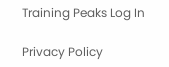Training Peaks Log In

Privacy Policy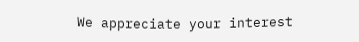We appreciate your interest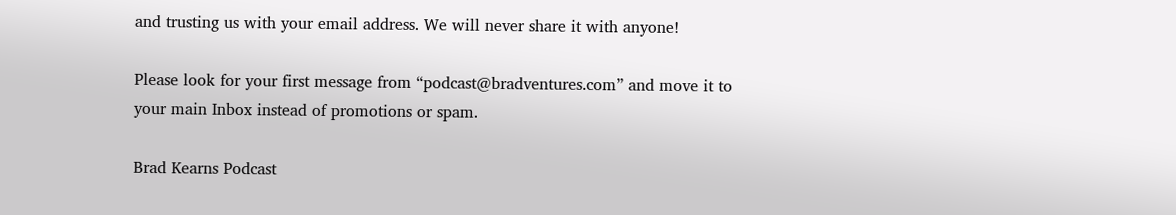and trusting us with your email address. We will never share it with anyone!

Please look for your first message from “podcast@bradventures.com” and move it to your main Inbox instead of promotions or spam.

Brad Kearns Podcast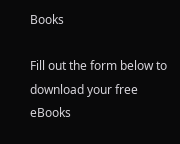Books

Fill out the form below to download your free eBooks